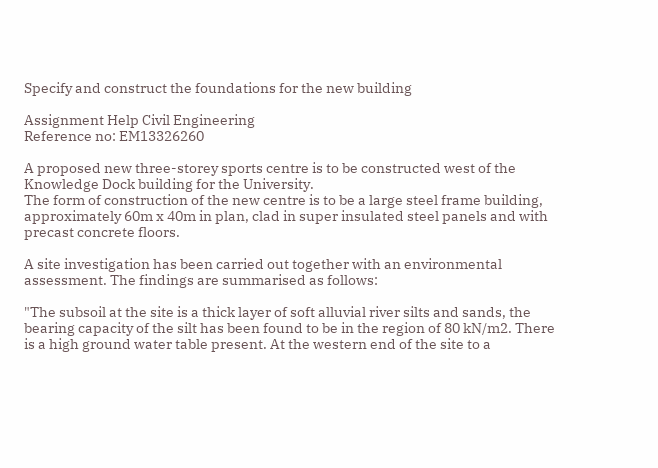Specify and construct the foundations for the new building

Assignment Help Civil Engineering
Reference no: EM13326260

A proposed new three-storey sports centre is to be constructed west of the Knowledge Dock building for the University.
The form of construction of the new centre is to be a large steel frame building, approximately 60m x 40m in plan, clad in super insulated steel panels and with precast concrete floors.

A site investigation has been carried out together with an environmental assessment. The findings are summarised as follows:

"The subsoil at the site is a thick layer of soft alluvial river silts and sands, the bearing capacity of the silt has been found to be in the region of 80 kN/m2. There is a high ground water table present. At the western end of the site to a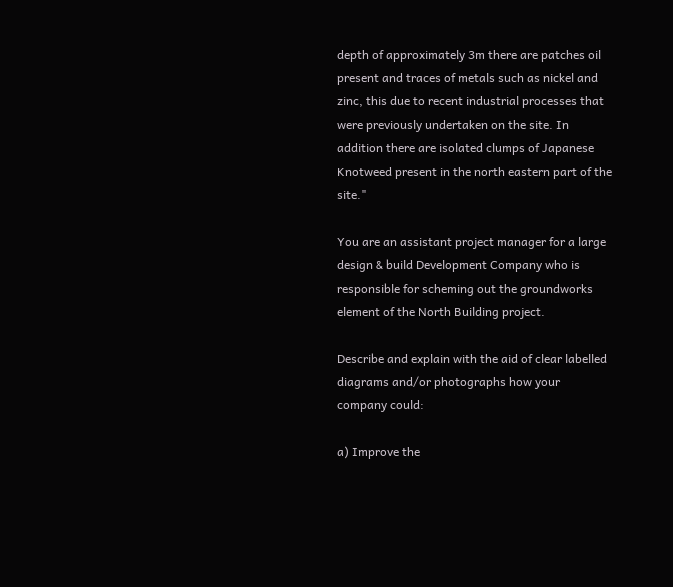depth of approximately 3m there are patches oil present and traces of metals such as nickel and zinc, this due to recent industrial processes that were previously undertaken on the site. In addition there are isolated clumps of Japanese Knotweed present in the north eastern part of the site."

You are an assistant project manager for a large design & build Development Company who is responsible for scheming out the groundworks element of the North Building project.

Describe and explain with the aid of clear labelled diagrams and/or photographs how your company could:

a) Improve the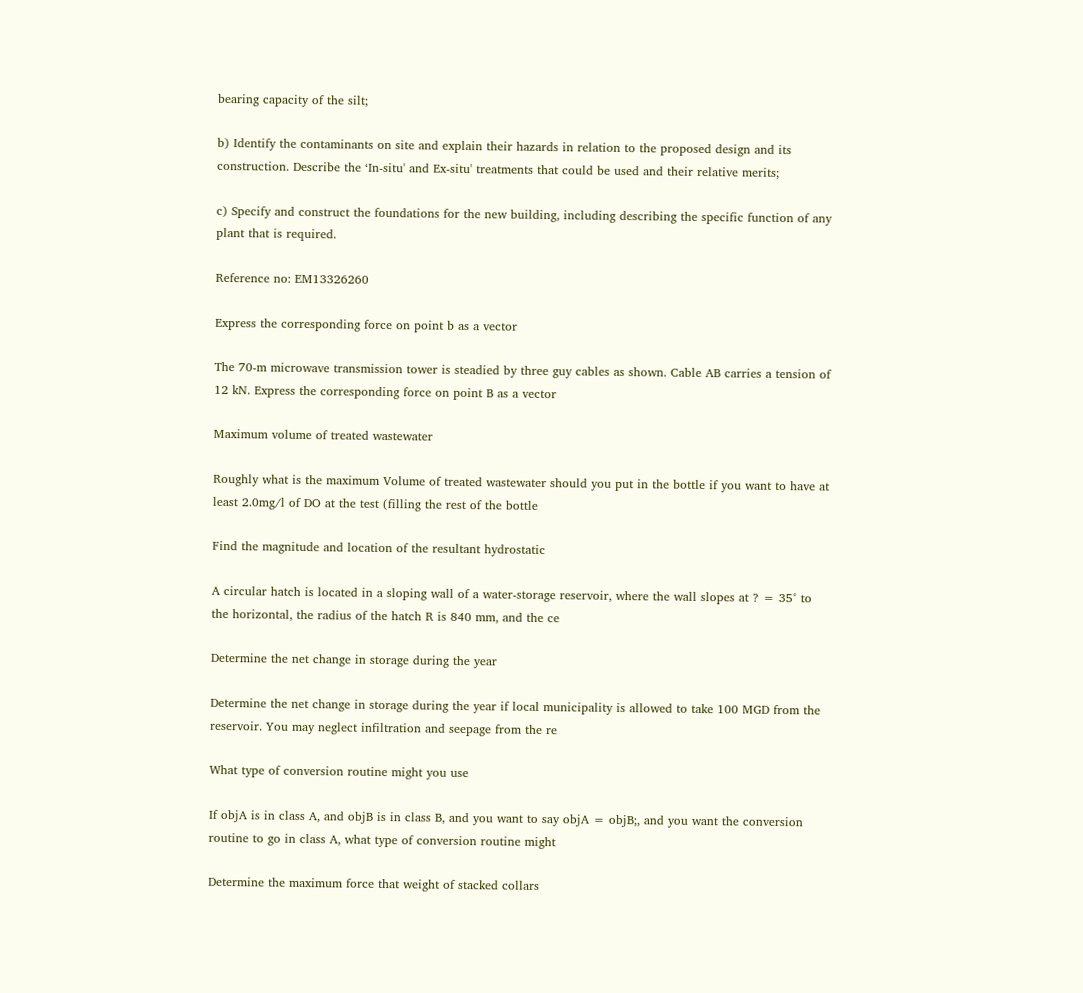bearing capacity of the silt;

b) Identify the contaminants on site and explain their hazards in relation to the proposed design and its construction. Describe the ‘In-situ' and Ex-situ' treatments that could be used and their relative merits;

c) Specify and construct the foundations for the new building, including describing the specific function of any plant that is required.

Reference no: EM13326260

Express the corresponding force on point b as a vector

The 70-m microwave transmission tower is steadied by three guy cables as shown. Cable AB carries a tension of 12 kN. Express the corresponding force on point B as a vector

Maximum volume of treated wastewater

Roughly what is the maximum Volume of treated wastewater should you put in the bottle if you want to have at least 2.0mg/l of DO at the test (filling the rest of the bottle

Find the magnitude and location of the resultant hydrostatic

A circular hatch is located in a sloping wall of a water-storage reservoir, where the wall slopes at ? = 35° to the horizontal, the radius of the hatch R is 840 mm, and the ce

Determine the net change in storage during the year

Determine the net change in storage during the year if local municipality is allowed to take 100 MGD from the reservoir. You may neglect infiltration and seepage from the re

What type of conversion routine might you use

If objA is in class A, and objB is in class B, and you want to say objA = objB;, and you want the conversion routine to go in class A, what type of conversion routine might

Determine the maximum force that weight of stacked collars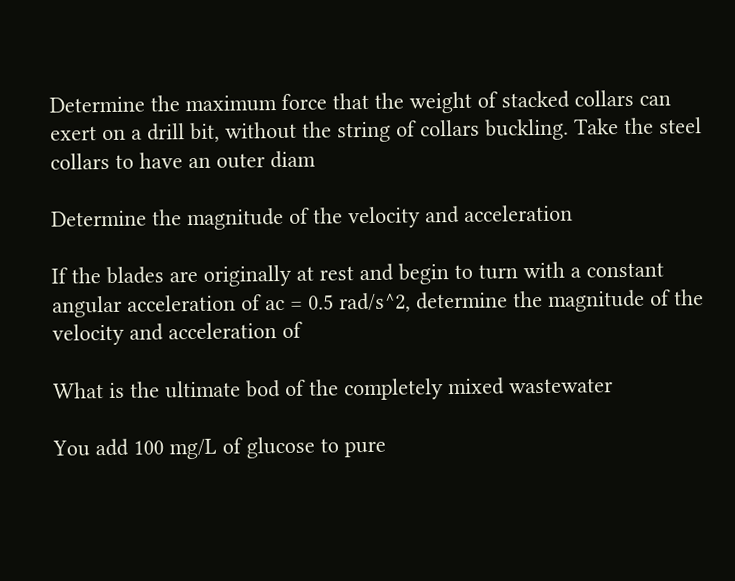Determine the maximum force that the weight of stacked collars can exert on a drill bit, without the string of collars buckling. Take the steel collars to have an outer diam

Determine the magnitude of the velocity and acceleration

If the blades are originally at rest and begin to turn with a constant angular acceleration of ac = 0.5 rad/s^2, determine the magnitude of the velocity and acceleration of

What is the ultimate bod of the completely mixed wastewater

You add 100 mg/L of glucose to pure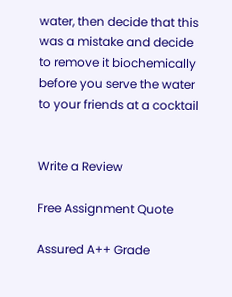water, then decide that this was a mistake and decide to remove it biochemically before you serve the water to your friends at a cocktail


Write a Review

Free Assignment Quote

Assured A++ Grade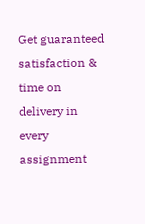Get guaranteed satisfaction & time on delivery in every assignment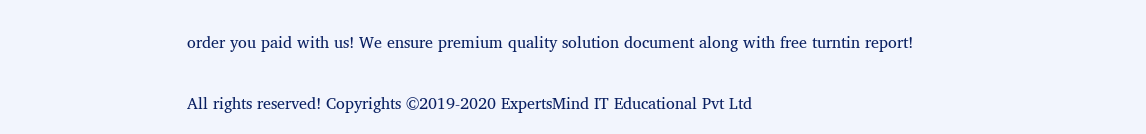order you paid with us! We ensure premium quality solution document along with free turntin report!

All rights reserved! Copyrights ©2019-2020 ExpertsMind IT Educational Pvt Ltd